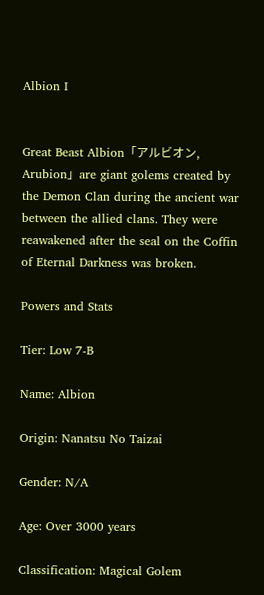Albion I


Great Beast Albion「アルビオン, Arubion」are giant golems created by the Demon Clan during the ancient war between the allied clans. They were reawakened after the seal on the Coffin of Eternal Darkness was broken.

Powers and Stats

Tier: Low 7-B

Name: Albion

Origin: Nanatsu No Taizai

Gender: N/A

Age: Over 3000 years

Classification: Magical Golem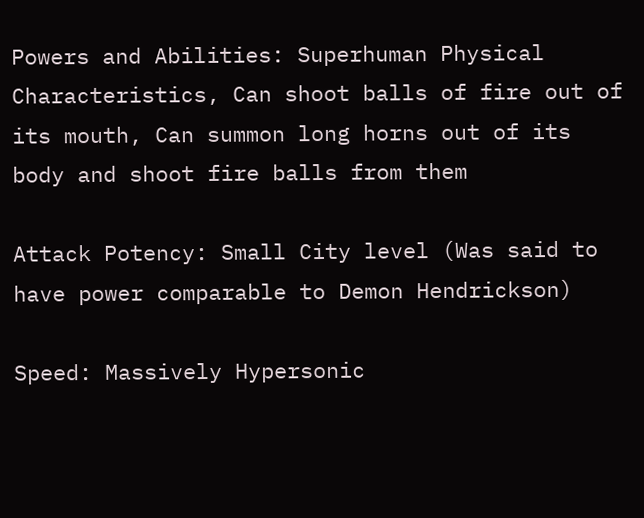Powers and Abilities: Superhuman Physical Characteristics, Can shoot balls of fire out of its mouth, Can summon long horns out of its body and shoot fire balls from them

Attack Potency: Small City level (Was said to have power comparable to Demon Hendrickson)

Speed: Massively Hypersonic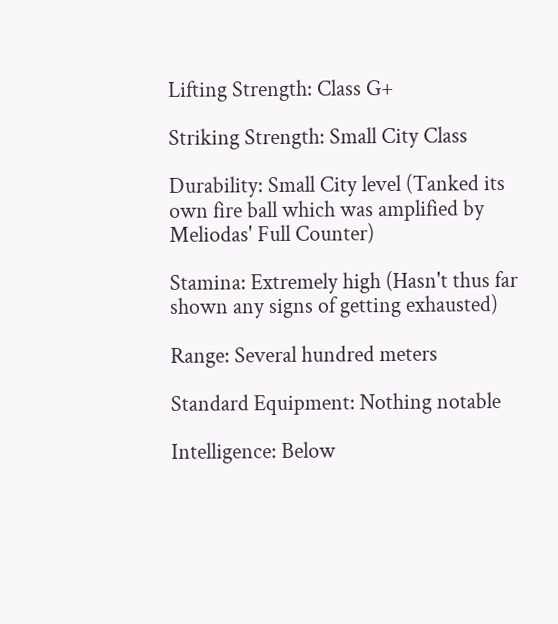Lifting Strength: Class G+

Striking Strength: Small City Class

Durability: Small City level (Tanked its own fire ball which was amplified by Meliodas' Full Counter)

Stamina: Extremely high (Hasn't thus far shown any signs of getting exhausted)

Range: Several hundred meters

Standard Equipment: Nothing notable

Intelligence: Below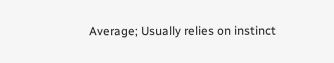Average; Usually relies on instinct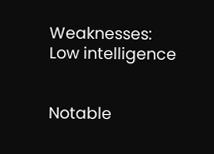Weaknesses: Low intelligence


Notable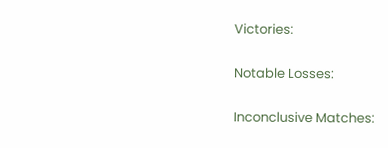Victories:

Notable Losses:

Inconclusive Matches: